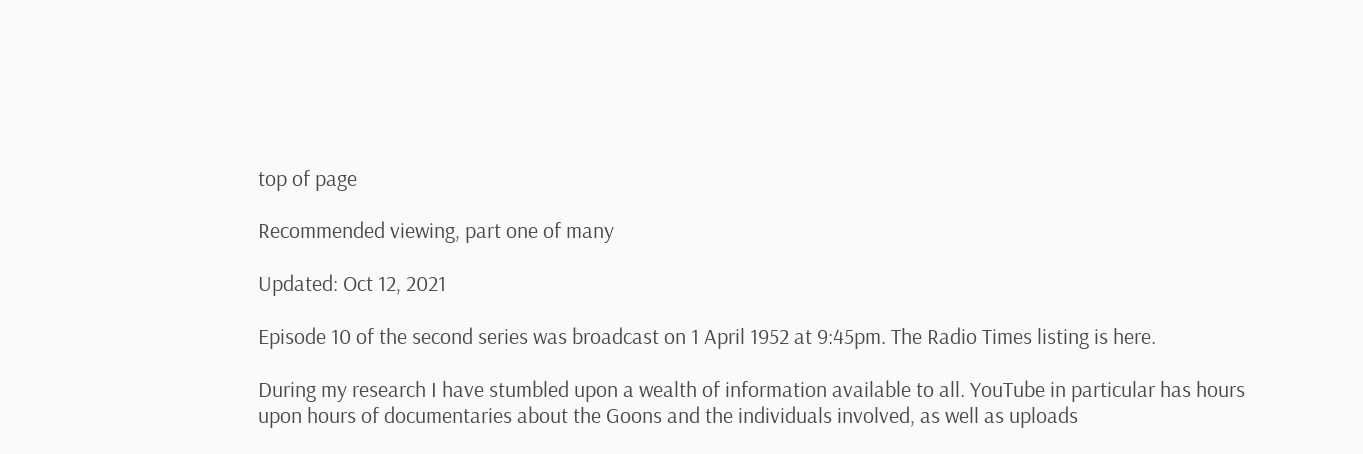top of page

Recommended viewing, part one of many

Updated: Oct 12, 2021

Episode 10 of the second series was broadcast on 1 April 1952 at 9:45pm. The Radio Times listing is here.

During my research I have stumbled upon a wealth of information available to all. YouTube in particular has hours upon hours of documentaries about the Goons and the individuals involved, as well as uploads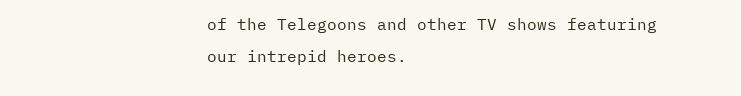of the Telegoons and other TV shows featuring our intrepid heroes.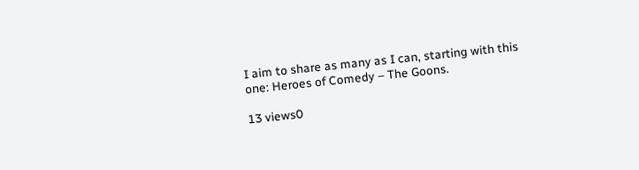I aim to share as many as I can, starting with this one: Heroes of Comedy – The Goons.

13 views0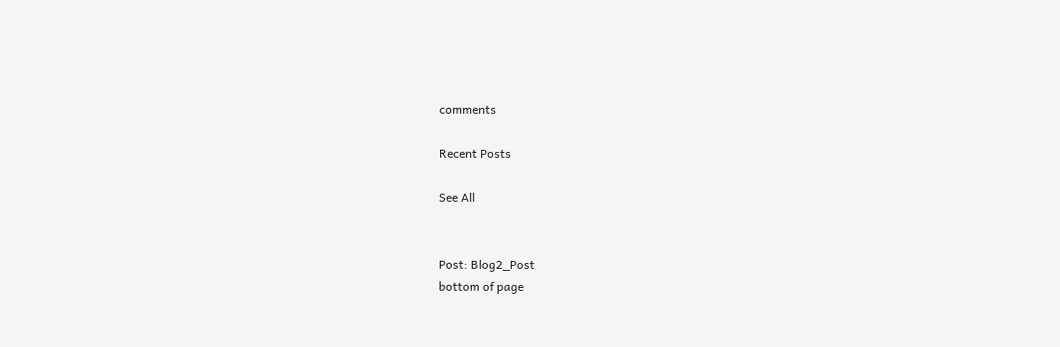comments

Recent Posts

See All


Post: Blog2_Post
bottom of page